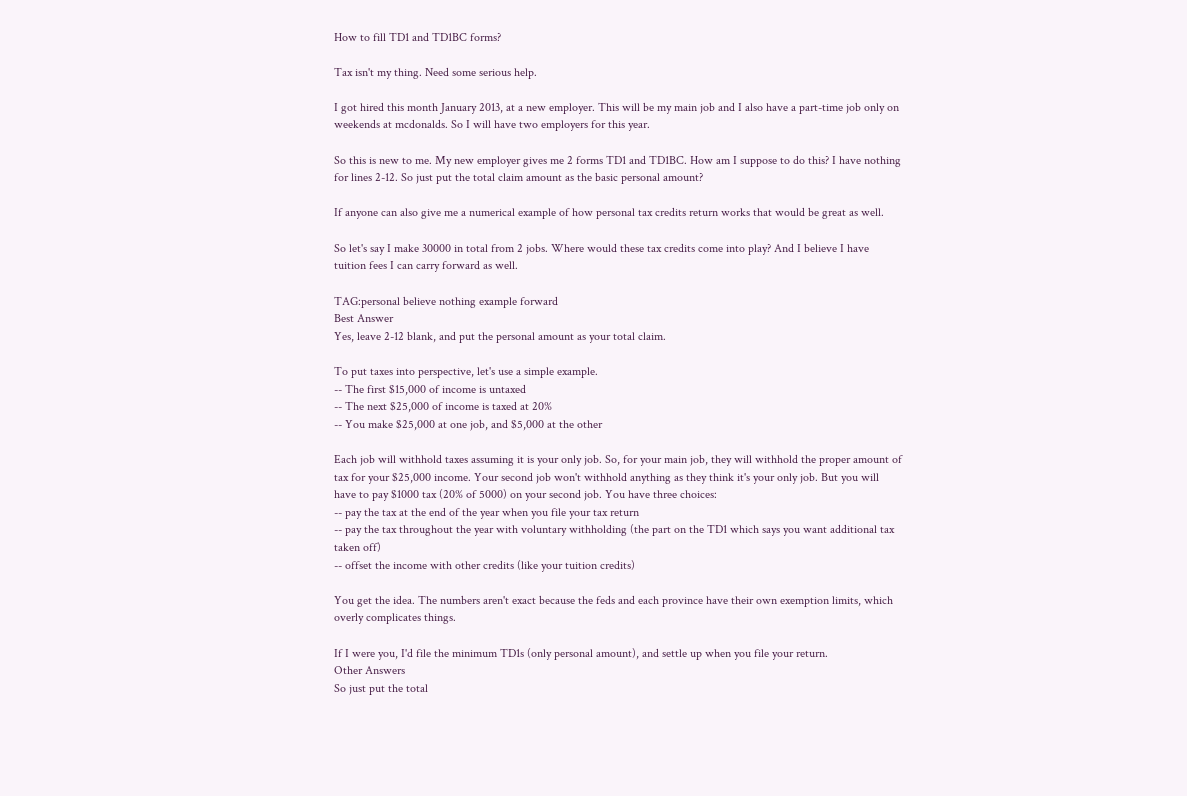How to fill TD1 and TD1BC forms?

Tax isn't my thing. Need some serious help.

I got hired this month January 2013, at a new employer. This will be my main job and I also have a part-time job only on weekends at mcdonalds. So I will have two employers for this year.

So this is new to me. My new employer gives me 2 forms TD1 and TD1BC. How am I suppose to do this? I have nothing for lines 2-12. So just put the total claim amount as the basic personal amount?

If anyone can also give me a numerical example of how personal tax credits return works that would be great as well.

So let's say I make 30000 in total from 2 jobs. Where would these tax credits come into play? And I believe I have tuition fees I can carry forward as well.

TAG:personal believe nothing example forward
Best Answer
Yes, leave 2-12 blank, and put the personal amount as your total claim.

To put taxes into perspective, let's use a simple example.
-- The first $15,000 of income is untaxed
-- The next $25,000 of income is taxed at 20%
-- You make $25,000 at one job, and $5,000 at the other

Each job will withhold taxes assuming it is your only job. So, for your main job, they will withhold the proper amount of tax for your $25,000 income. Your second job won't withhold anything as they think it's your only job. But you will have to pay $1000 tax (20% of 5000) on your second job. You have three choices:
-- pay the tax at the end of the year when you file your tax return
-- pay the tax throughout the year with voluntary withholding (the part on the TD1 which says you want additional tax taken off)
-- offset the income with other credits (like your tuition credits)

You get the idea. The numbers aren't exact because the feds and each province have their own exemption limits, which overly complicates things.

If I were you, I'd file the minimum TD1s (only personal amount), and settle up when you file your return.
Other Answers
So just put the total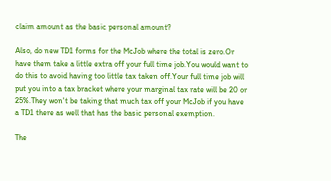claim amount as the basic personal amount?

Also, do new TD1 forms for the McJob where the total is zero.Or have them take a little extra off your full time job.You would want to do this to avoid having too little tax taken off.Your full time job will put you into a tax bracket where your marginal tax rate will be 20 or 25%.They won't be taking that much tax off your McJob if you have a TD1 there as well that has the basic personal exemption.

The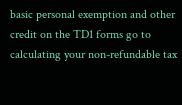basic personal exemption and other credit on the TD1 forms go to calculating your non-refundable tax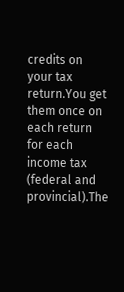credits on your tax return.You get them once on each return for each income tax (federal and provincial).The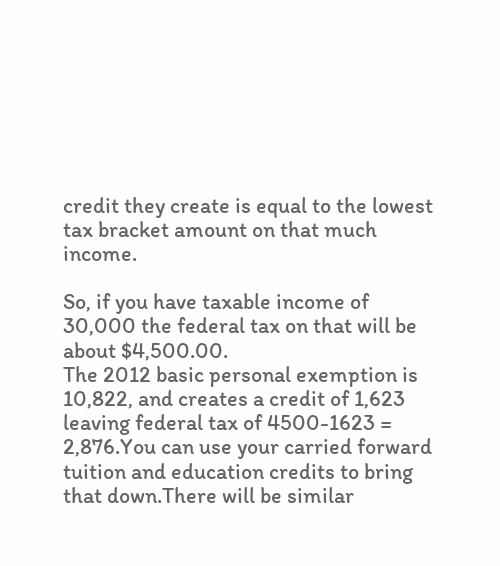credit they create is equal to the lowest tax bracket amount on that much income.

So, if you have taxable income of 30,000 the federal tax on that will be about $4,500.00.
The 2012 basic personal exemption is 10,822, and creates a credit of 1,623 leaving federal tax of 4500-1623 = 2,876.You can use your carried forward tuition and education credits to bring that down.There will be similar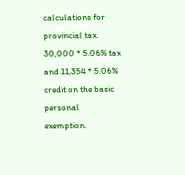calculations for provincial tax.
30,000 * 5.06% tax and 11,354 * 5.06% credit on the basic personal exemption.